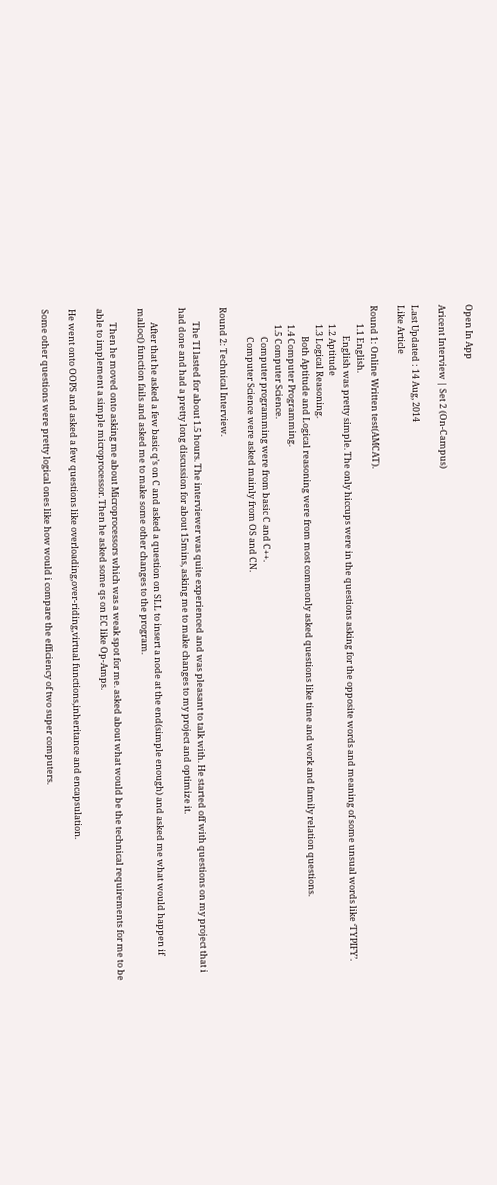Open In App

Aricent Interview | Set 2 (On-Campus)

Last Updated : 14 Aug, 2014
Like Article

Round 1: Online Written test(AMCAT).
         1.1 English.
               English was pretty simple. The only hiccups were in the questions asking for the opposite words and meaning of some unsual words like ‘TYPIFY’.
         1.2 Aptitude
         1.3 Logical Reasoning.
               Both Aptitude and Logical reasoning were from most commonly asked questions like time and work and family relation questions.
         1.4 Computer Programming.
         1.5 Computer Science.
               Computer programming were from basic C and C++.
               Computer Science were asked mainly from OS and CN.

Round 2: Technical Interview.

       The TI lasted for about 1.5 hours. The interviewer was quite experienced and was pleasant to talk with. He started off with questions on my project that i had done and had a pretty long discussion for about 15mins, asking me to make changes to my project and optimize it.

       After that he asked a few basic q’s on C and asked a question on SLL to insert a node at the end(simple enough) and asked me what would happen if malloc() function fails and asked me to make some other changes to the program.

       Then he moved onto asking me about Microprocessors which was a weak spot for me. asked about what would be the technical requirements for me to be able to implement a simple microprocessor. Then he asked some qs on EC like Op-Amps.

He went onto OOPS and asked a few questions like overloading,over-riding,virtual functions,inheritance and encapsulation.

Some other questions were pretty logical ones like how would i compare the efficiency of two super computers.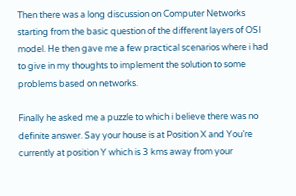Then there was a long discussion on Computer Networks starting from the basic question of the different layers of OSI model. He then gave me a few practical scenarios where i had to give in my thoughts to implement the solution to some problems based on networks.

Finally he asked me a puzzle to which i believe there was no definite answer. Say your house is at Position X and You’re currently at position Y which is 3 kms away from your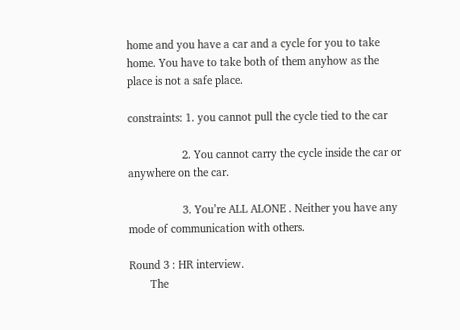home and you have a car and a cycle for you to take home. You have to take both of them anyhow as the place is not a safe place.

constraints: 1. you cannot pull the cycle tied to the car

                  2. You cannot carry the cycle inside the car or anywhere on the car.

                  3. You’re ALL ALONE . Neither you have any mode of communication with others.

Round 3 : HR interview.
       The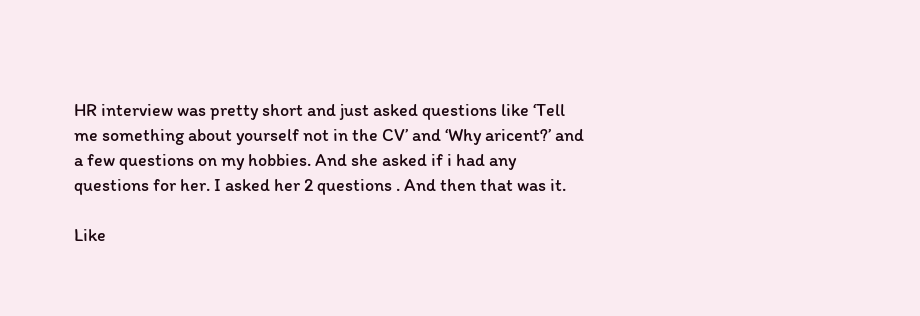HR interview was pretty short and just asked questions like ‘Tell me something about yourself not in the CV’ and ‘Why aricent?’ and a few questions on my hobbies. And she asked if i had any questions for her. I asked her 2 questions . And then that was it.

Like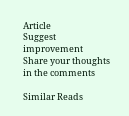Article
Suggest improvement
Share your thoughts in the comments

Similar Reads